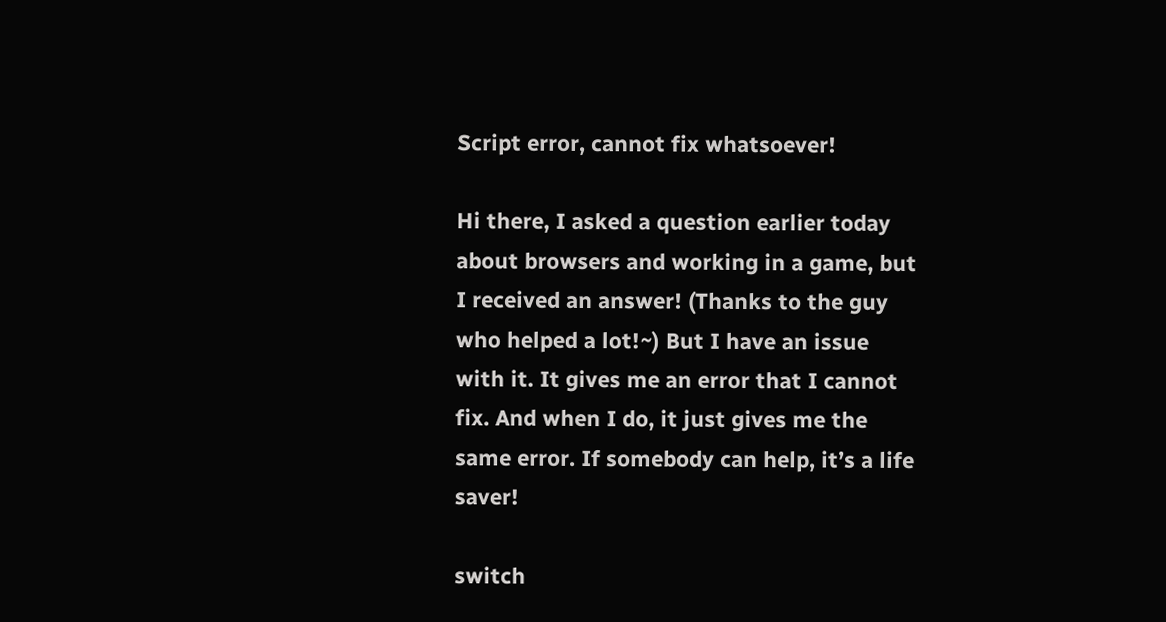Script error, cannot fix whatsoever!

Hi there, I asked a question earlier today about browsers and working in a game, but I received an answer! (Thanks to the guy who helped a lot!~) But I have an issue with it. It gives me an error that I cannot fix. And when I do, it just gives me the same error. If somebody can help, it’s a life saver!

switch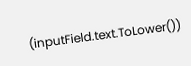(inputField.text.ToLower())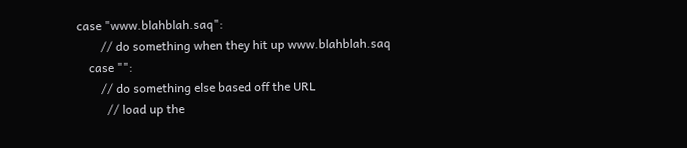case "www.blahblah.saq":
        // do something when they hit up www.blahblah.saq
    case "":
        // do something else based off the URL
          // load up the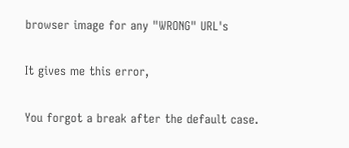browser image for any "WRONG" URL's

It gives me this error,

You forgot a break after the default case.